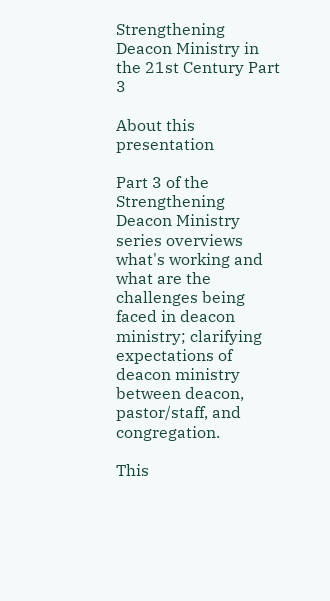Strengthening Deacon Ministry in the 21st Century Part 3

About this presentation

Part 3 of the Strengthening Deacon Ministry series overviews what's working and what are the challenges being faced in deacon ministry; clarifying expectations of deacon ministry between deacon, pastor/staff, and congregation.

This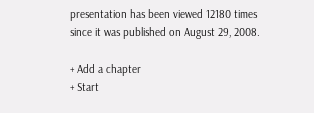presentation has been viewed 12180 times since it was published on August 29, 2008.

+ Add a chapter
+ Start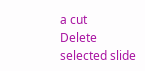a cut
Delete selected slide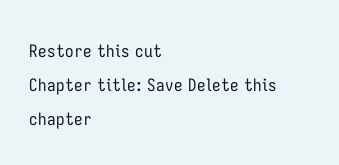Restore this cut
Chapter title: Save Delete this chapter